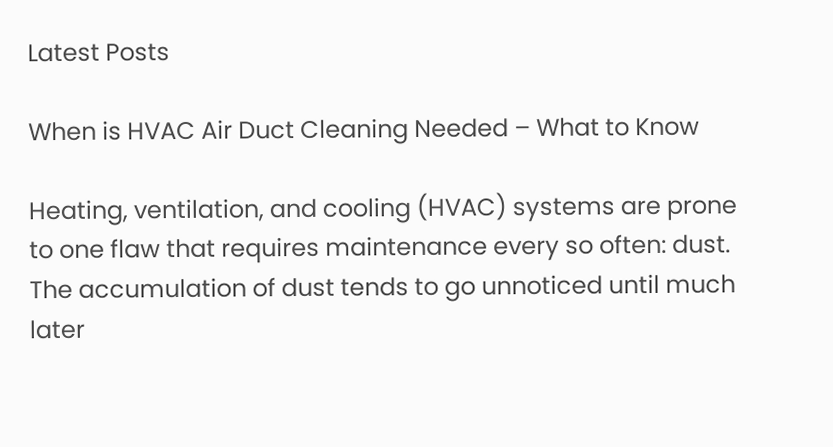Latest Posts

When is HVAC Air Duct Cleaning Needed – What to Know

Heating, ventilation, and cooling (HVAC) systems are prone to one flaw that requires maintenance every so often: dust. The accumulation of dust tends to go unnoticed until much later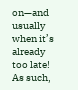on—and usually when it’s already too late! As such,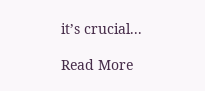it’s crucial...

Read More